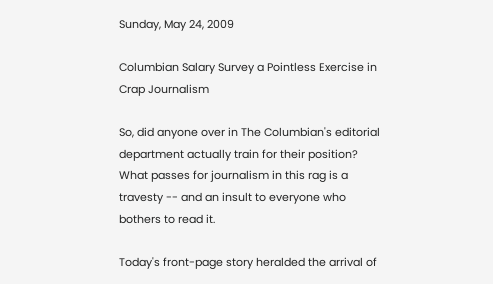Sunday, May 24, 2009

Columbian Salary Survey a Pointless Exercise in Crap Journalism

So, did anyone over in The Columbian's editorial department actually train for their position? What passes for journalism in this rag is a travesty -- and an insult to everyone who bothers to read it.

Today's front-page story heralded the arrival of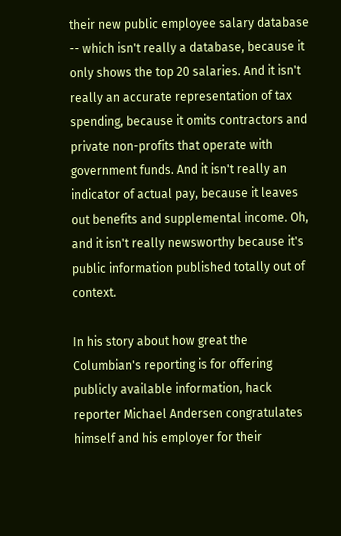their new public employee salary database -- which isn't really a database, because it only shows the top 20 salaries. And it isn't really an accurate representation of tax spending, because it omits contractors and private non-profits that operate with government funds. And it isn't really an indicator of actual pay, because it leaves out benefits and supplemental income. Oh, and it isn't really newsworthy because it's public information published totally out of context.

In his story about how great the Columbian's reporting is for offering publicly available information, hack reporter Michael Andersen congratulates himself and his employer for their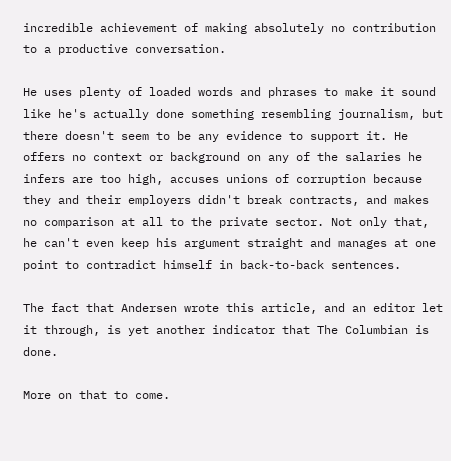incredible achievement of making absolutely no contribution to a productive conversation.

He uses plenty of loaded words and phrases to make it sound like he's actually done something resembling journalism, but there doesn't seem to be any evidence to support it. He offers no context or background on any of the salaries he infers are too high, accuses unions of corruption because they and their employers didn't break contracts, and makes no comparison at all to the private sector. Not only that, he can't even keep his argument straight and manages at one point to contradict himself in back-to-back sentences.

The fact that Andersen wrote this article, and an editor let it through, is yet another indicator that The Columbian is done.

More on that to come.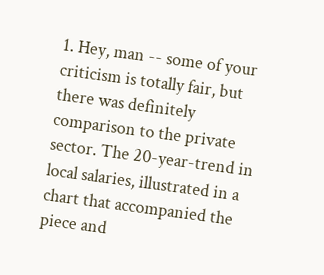1. Hey, man -- some of your criticism is totally fair, but there was definitely comparison to the private sector. The 20-year-trend in local salaries, illustrated in a chart that accompanied the piece and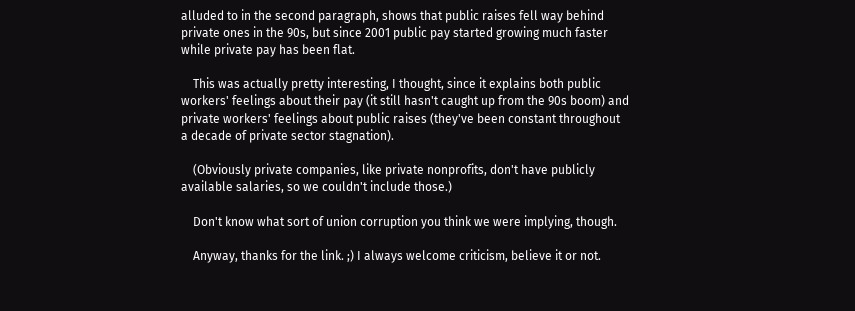alluded to in the second paragraph, shows that public raises fell way behind private ones in the 90s, but since 2001 public pay started growing much faster while private pay has been flat.

    This was actually pretty interesting, I thought, since it explains both public workers' feelings about their pay (it still hasn't caught up from the 90s boom) and private workers' feelings about public raises (they've been constant throughout a decade of private sector stagnation).

    (Obviously private companies, like private nonprofits, don't have publicly available salaries, so we couldn't include those.)

    Don't know what sort of union corruption you think we were implying, though.

    Anyway, thanks for the link. ;) I always welcome criticism, believe it or not.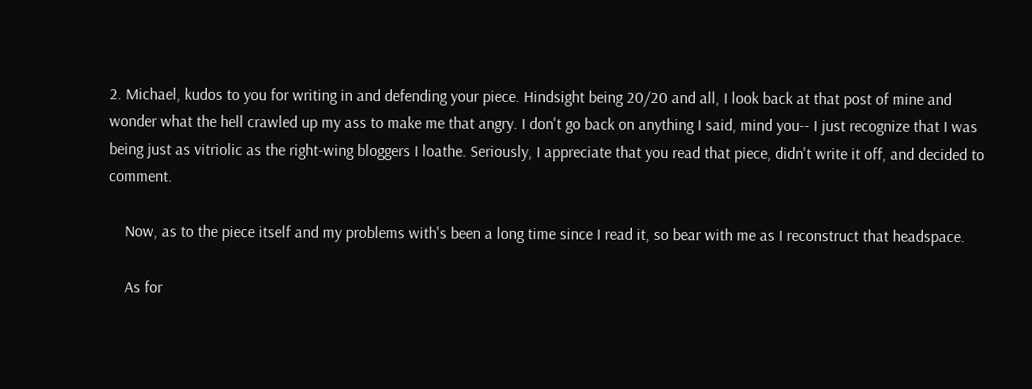2. Michael, kudos to you for writing in and defending your piece. Hindsight being 20/20 and all, I look back at that post of mine and wonder what the hell crawled up my ass to make me that angry. I don't go back on anything I said, mind you-- I just recognize that I was being just as vitriolic as the right-wing bloggers I loathe. Seriously, I appreciate that you read that piece, didn't write it off, and decided to comment.

    Now, as to the piece itself and my problems with's been a long time since I read it, so bear with me as I reconstruct that headspace.

    As for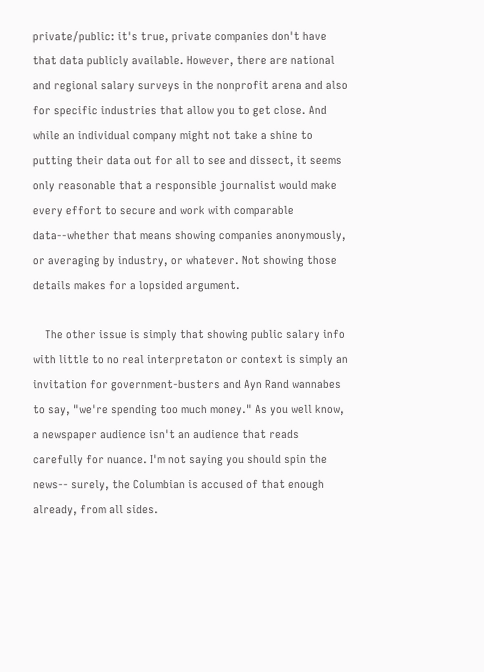private/public: it's true, private companies don't have that data publicly available. However, there are national and regional salary surveys in the nonprofit arena and also for specific industries that allow you to get close. And while an individual company might not take a shine to putting their data out for all to see and dissect, it seems only reasonable that a responsible journalist would make every effort to secure and work with comparable data--whether that means showing companies anonymously, or averaging by industry, or whatever. Not showing those details makes for a lopsided argument.

    The other issue is simply that showing public salary info with little to no real interpretaton or context is simply an invitation for government-busters and Ayn Rand wannabes to say, "we're spending too much money." As you well know, a newspaper audience isn't an audience that reads carefully for nuance. I'm not saying you should spin the news-- surely, the Columbian is accused of that enough already, from all sides.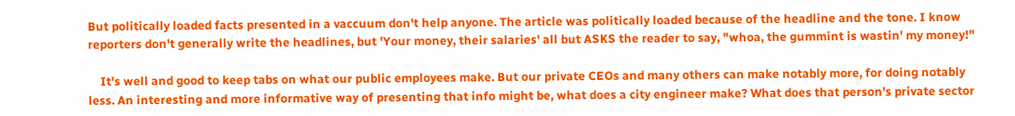But politically loaded facts presented in a vaccuum don't help anyone. The article was politically loaded because of the headline and the tone. I know reporters don't generally write the headlines, but 'Your money, their salaries' all but ASKS the reader to say, "whoa, the gummint is wastin' my money!"

    It's well and good to keep tabs on what our public employees make. But our private CEOs and many others can make notably more, for doing notably less. An interesting and more informative way of presenting that info might be, what does a city engineer make? What does that person's private sector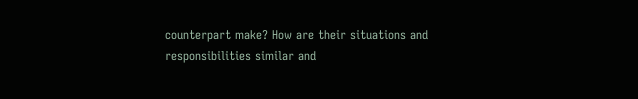counterpart make? How are their situations and responsibilities similar and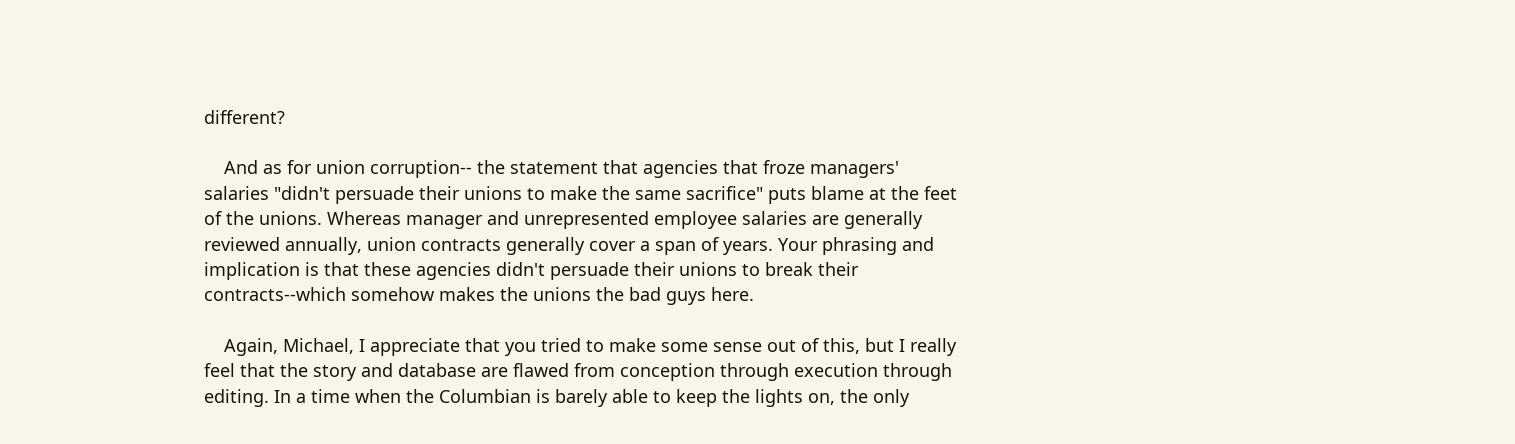different?

    And as for union corruption-- the statement that agencies that froze managers' salaries "didn't persuade their unions to make the same sacrifice" puts blame at the feet of the unions. Whereas manager and unrepresented employee salaries are generally reviewed annually, union contracts generally cover a span of years. Your phrasing and implication is that these agencies didn't persuade their unions to break their contracts--which somehow makes the unions the bad guys here.

    Again, Michael, I appreciate that you tried to make some sense out of this, but I really feel that the story and database are flawed from conception through execution through editing. In a time when the Columbian is barely able to keep the lights on, the only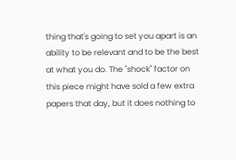thing that's going to set you apart is an ability to be relevant and to be the best at what you do. The "shock" factor on this piece might have sold a few extra papers that day, but it does nothing to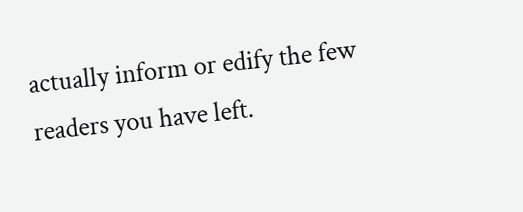actually inform or edify the few readers you have left.